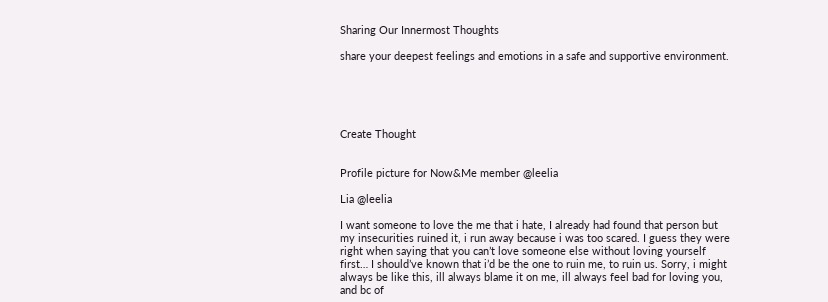Sharing Our Innermost Thoughts

share your deepest feelings and emotions in a safe and supportive environment.





Create Thought


Profile picture for Now&Me member @leelia

Lia @leelia

I want someone to love the me that i hate, I already had found that person but my insecurities ruined it, i run away because i was too scared. I guess they were right when saying that you can’t love someone else without loving yourself first… I should’ve known that i’d be the one to ruin me, to ruin us. Sorry, i might always be like this, ill always blame it on me, ill always feel bad for loving you, and bc of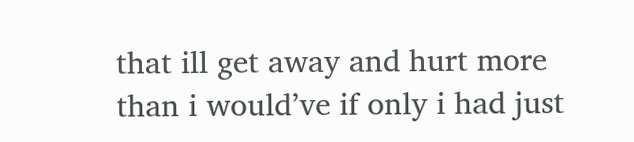that ill get away and hurt more than i would’ve if only i had just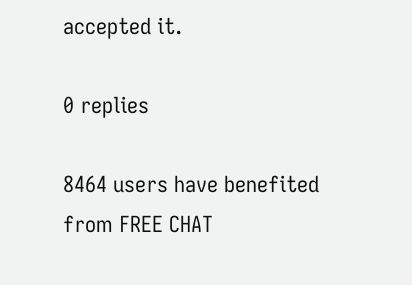accepted it.

0 replies

8464 users have benefited
from FREE CHAT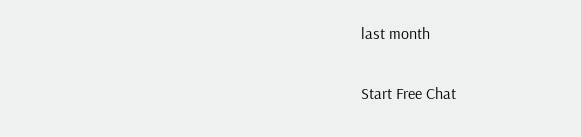last month

Start Free Chat